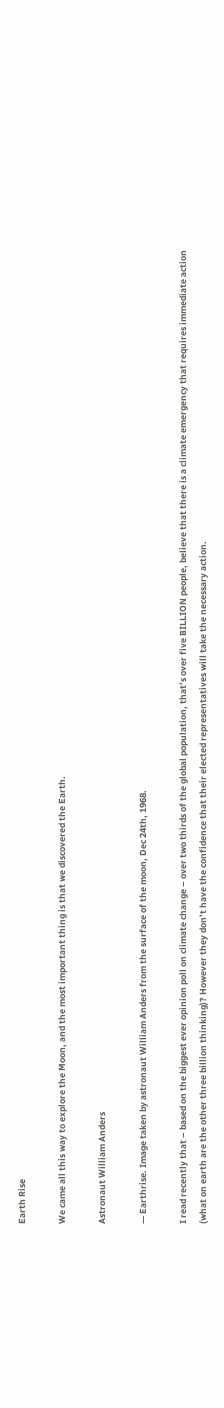Earth Rise

We came all this way to explore the Moon, and the most important thing is that we discovered the Earth.

Astronaut William Anders

— Earthrise. Image taken by astronaut William Anders from the surface of the moon, Dec 24th, 1968.

I read recently that – based on the biggest ever opinion poll on climate change – over two thirds of the global population, that’s over five BILLION people, believe that there is a climate emergency that requires immediate action (what on earth are the other three billion thinking)? However they don’t have the confidence that their elected representatives will take the necessary action.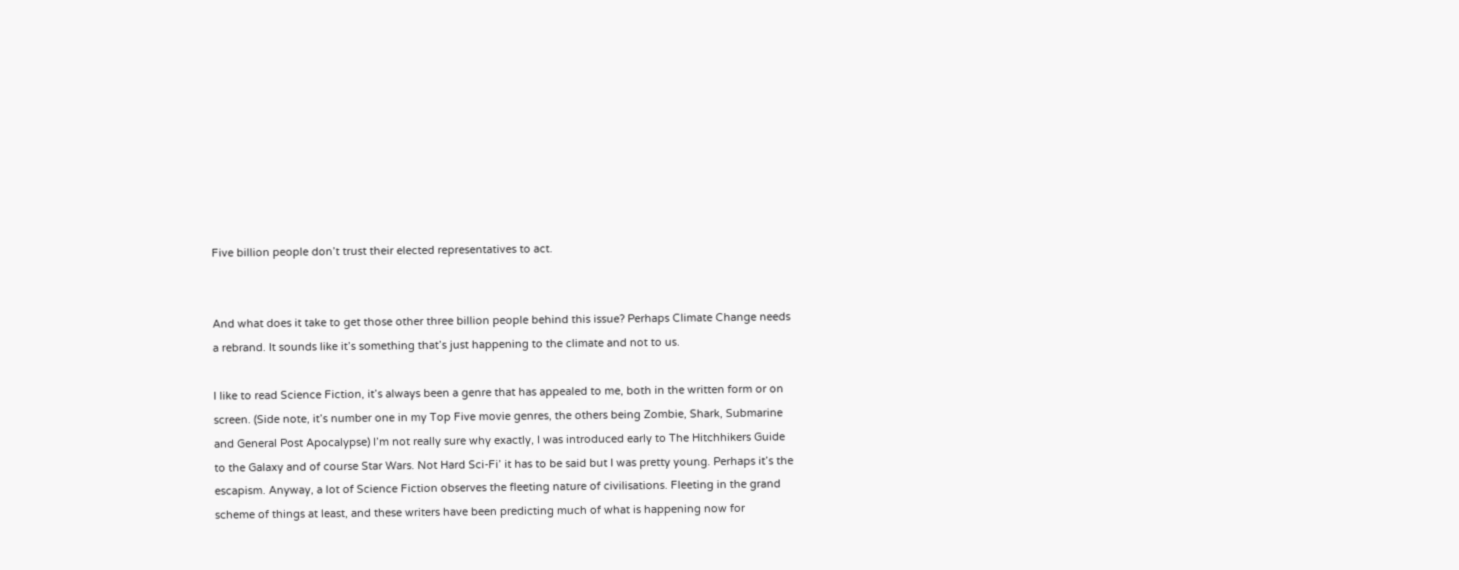Five billion people don’t trust their elected representatives to act.


And what does it take to get those other three billion people behind this issue? Perhaps Climate Change needs a rebrand. It sounds like it’s something that’s just happening to the climate and not to us.

I like to read Science Fiction, it’s always been a genre that has appealed to me, both in the written form or on screen. (Side note, it’s number one in my Top Five movie genres, the others being Zombie, Shark, Submarine and General Post Apocalypse) I’m not really sure why exactly, I was introduced early to The Hitchhikers Guide to the Galaxy and of course Star Wars. Not Hard Sci-Fi’ it has to be said but I was pretty young. Perhaps it’s the escapism. Anyway, a lot of Science Fiction observes the fleeting nature of civilisations. Fleeting in the grand scheme of things at least, and these writers have been predicting much of what is happening now for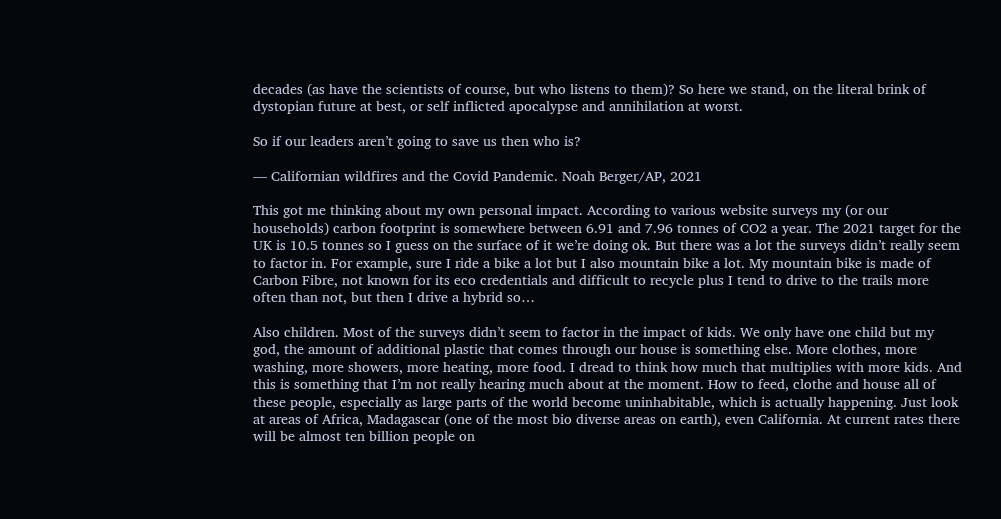decades (as have the scientists of course, but who listens to them)? So here we stand, on the literal brink of dystopian future at best, or self inflicted apocalypse and annihilation at worst.

So if our leaders aren’t going to save us then who is?

— Californian wildfires and the Covid Pandemic. Noah Berger/AP, 2021

This got me thinking about my own personal impact. According to various website surveys my (or our households) carbon footprint is somewhere between 6.91 and 7.96 tonnes of CO2 a year. The 2021 target for the UK is 10.5 tonnes so I guess on the surface of it we’re doing ok. But there was a lot the surveys didn’t really seem to factor in. For example, sure I ride a bike a lot but I also mountain bike a lot. My mountain bike is made of Carbon Fibre, not known for its eco credentials and difficult to recycle plus I tend to drive to the trails more often than not, but then I drive a hybrid so…

Also children. Most of the surveys didn’t seem to factor in the impact of kids. We only have one child but my god, the amount of additional plastic that comes through our house is something else. More clothes, more washing, more showers, more heating, more food. I dread to think how much that multiplies with more kids. And this is something that I’m not really hearing much about at the moment. How to feed, clothe and house all of these people, especially as large parts of the world become uninhabitable, which is actually happening. Just look at areas of Africa, Madagascar (one of the most bio diverse areas on earth), even California. At current rates there will be almost ten billion people on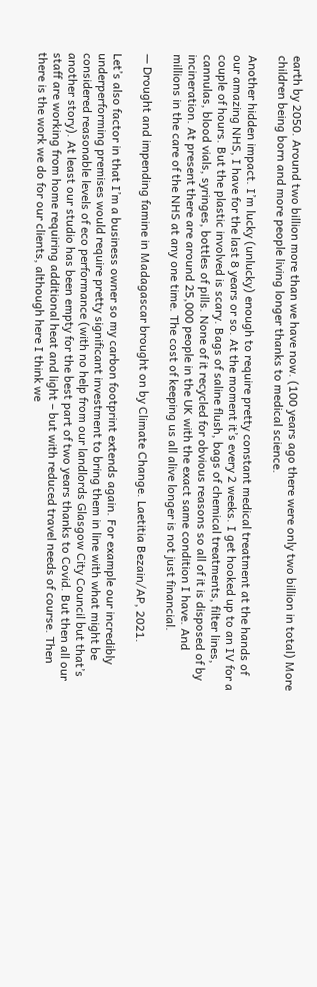earth by 2050. Around two billion more than we have now. (100 years ago there were only two billion in total) More children being born and more people living longer thanks to medical science.

Another hidden impact. I’m lucky (unlucky) enough to require pretty constant medical treatment at the hands of our amazing NHS, I have for the last 8 years or so. At the moment it’s every 2 weeks. I get hooked up to an IV for a couple of hours. But the plastic involved is scary. Bags of saline flush, bags of chemical treatments, filter lines, cannulas, blood vials, syringes, bottles of pills. None of it recycled for obvious reasons so all of it is disposed of by incineration. At present there are around 25,000 people in the UK with the exact same condition I have. And millions in the care of the NHS at any one time. The cost of keeping us all alive longer is not just financial.

— Drought and impending famine in Madagascar brought on by Climate Change. Laetitia Bezain/AP, 2021.

Let’s also factor in that I’m a business owner so my carbon footprint extends again. For example our incredibly underperforming premises would require pretty significant investment to bring them in line with what might be considered reasonable levels of eco performance (with no help from our landlords Glasgow City Council but that’s another story). At least our studio has been empty for the best part of two years thanks to Covid. But then all our staff are working from home requiring additional heat and light – but with reduced travel needs of course. Then there is the work we do for our clients, although here I think we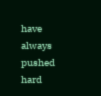have always pushed hard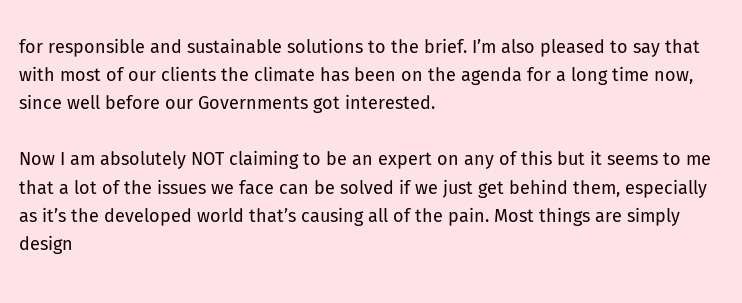for responsible and sustainable solutions to the brief. I’m also pleased to say that with most of our clients the climate has been on the agenda for a long time now, since well before our Governments got interested.

Now I am absolutely NOT claiming to be an expert on any of this but it seems to me that a lot of the issues we face can be solved if we just get behind them, especially as it’s the developed world that’s causing all of the pain. Most things are simply design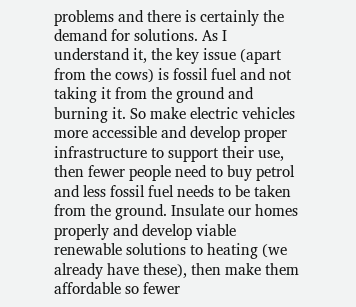problems and there is certainly the demand for solutions. As I understand it, the key issue (apart from the cows) is fossil fuel and not taking it from the ground and burning it. So make electric vehicles more accessible and develop proper infrastructure to support their use, then fewer people need to buy petrol and less fossil fuel needs to be taken from the ground. Insulate our homes properly and develop viable renewable solutions to heating (we already have these), then make them affordable so fewer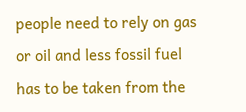people need to rely on gas or oil and less fossil fuel has to be taken from the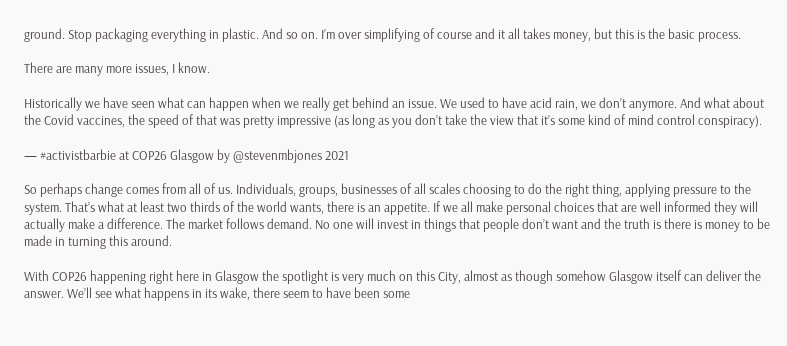ground. Stop packaging everything in plastic. And so on. I’m over simplifying of course and it all takes money, but this is the basic process.

There are many more issues, I know.

Historically we have seen what can happen when we really get behind an issue. We used to have acid rain, we don’t anymore. And what about the Covid vaccines, the speed of that was pretty impressive (as long as you don’t take the view that it’s some kind of mind control conspiracy).

— #activistbarbie at COP26 Glasgow by @stevenmbjones 2021

So perhaps change comes from all of us. Individuals, groups, businesses of all scales choosing to do the right thing, applying pressure to the system. That’s what at least two thirds of the world wants, there is an appetite. If we all make personal choices that are well informed they will actually make a difference. The market follows demand. No one will invest in things that people don’t want and the truth is there is money to be made in turning this around.

With COP26 happening right here in Glasgow the spotlight is very much on this City, almost as though somehow Glasgow itself can deliver the answer. We’ll see what happens in its wake, there seem to have been some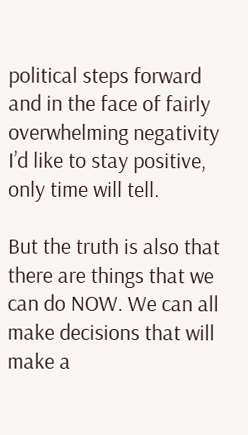political steps forward and in the face of fairly overwhelming negativity I’d like to stay positive, only time will tell.

But the truth is also that there are things that we can do NOW. We can all make decisions that will make a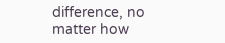difference, no matter how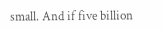small. And if five billion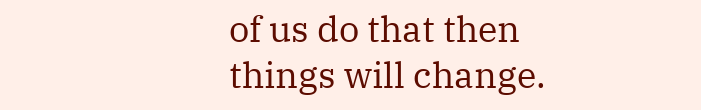of us do that then things will change.